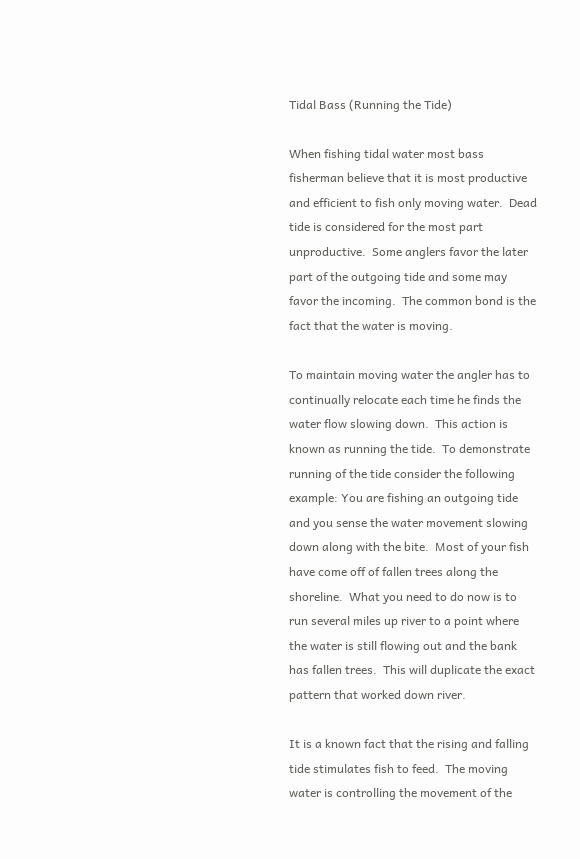Tidal Bass (Running the Tide)

When fishing tidal water most bass fisherman believe that it is most productive and efficient to fish only moving water.  Dead tide is considered for the most part unproductive.  Some anglers favor the later part of the outgoing tide and some may favor the incoming.  The common bond is the fact that the water is moving.

To maintain moving water the angler has to continually relocate each time he finds the water flow slowing down.  This action is known as running the tide.  To demonstrate running of the tide consider the following example: You are fishing an outgoing tide and you sense the water movement slowing down along with the bite.  Most of your fish have come off of fallen trees along the shoreline.  What you need to do now is to run several miles up river to a point where the water is still flowing out and the bank has fallen trees.  This will duplicate the exact pattern that worked down river.

It is a known fact that the rising and falling tide stimulates fish to feed.  The moving water is controlling the movement of the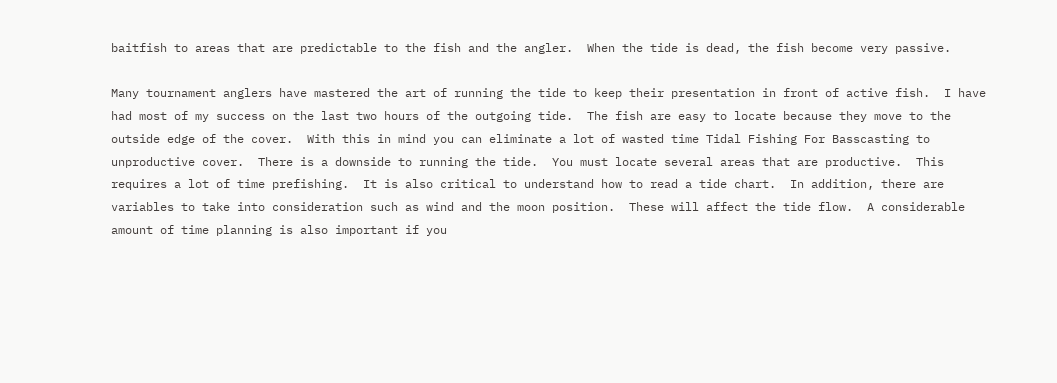baitfish to areas that are predictable to the fish and the angler.  When the tide is dead, the fish become very passive.

Many tournament anglers have mastered the art of running the tide to keep their presentation in front of active fish.  I have had most of my success on the last two hours of the outgoing tide.  The fish are easy to locate because they move to the outside edge of the cover.  With this in mind you can eliminate a lot of wasted time Tidal Fishing For Basscasting to unproductive cover.  There is a downside to running the tide.  You must locate several areas that are productive.  This requires a lot of time prefishing.  It is also critical to understand how to read a tide chart.  In addition, there are variables to take into consideration such as wind and the moon position.  These will affect the tide flow.  A considerable amount of time planning is also important if you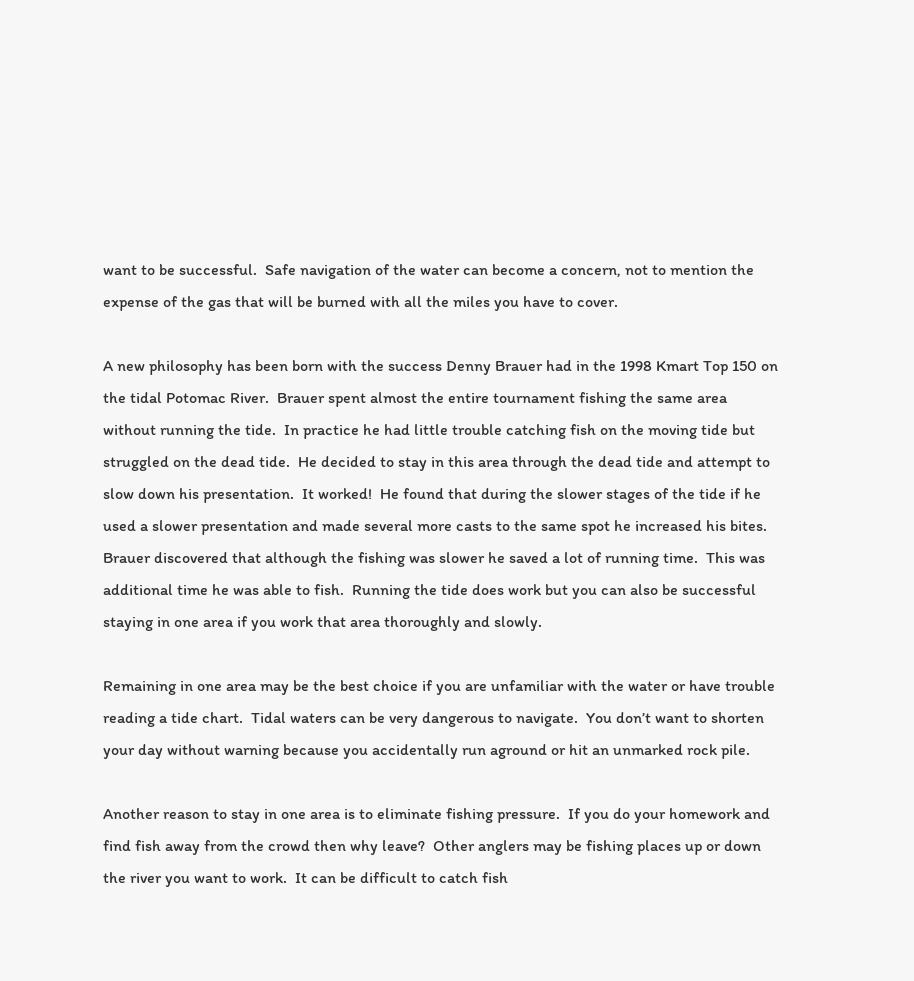want to be successful.  Safe navigation of the water can become a concern, not to mention the expense of the gas that will be burned with all the miles you have to cover.

A new philosophy has been born with the success Denny Brauer had in the 1998 Kmart Top 150 on the tidal Potomac River.  Brauer spent almost the entire tournament fishing the same area without running the tide.  In practice he had little trouble catching fish on the moving tide but struggled on the dead tide.  He decided to stay in this area through the dead tide and attempt to slow down his presentation.  It worked!  He found that during the slower stages of the tide if he used a slower presentation and made several more casts to the same spot he increased his bites.  Brauer discovered that although the fishing was slower he saved a lot of running time.  This was additional time he was able to fish.  Running the tide does work but you can also be successful staying in one area if you work that area thoroughly and slowly.

Remaining in one area may be the best choice if you are unfamiliar with the water or have trouble reading a tide chart.  Tidal waters can be very dangerous to navigate.  You don’t want to shorten your day without warning because you accidentally run aground or hit an unmarked rock pile.

Another reason to stay in one area is to eliminate fishing pressure.  If you do your homework and find fish away from the crowd then why leave?  Other anglers may be fishing places up or down the river you want to work.  It can be difficult to catch fish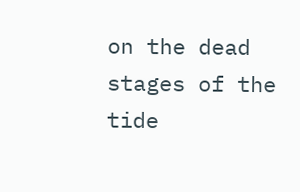on the dead stages of the tide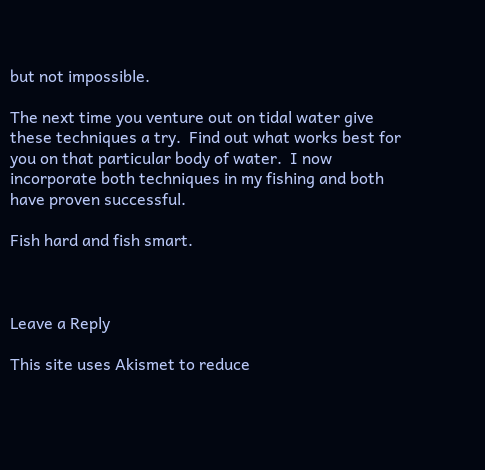but not impossible.

The next time you venture out on tidal water give these techniques a try.  Find out what works best for you on that particular body of water.  I now incorporate both techniques in my fishing and both have proven successful.

Fish hard and fish smart.



Leave a Reply

This site uses Akismet to reduce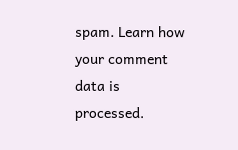spam. Learn how your comment data is processed.